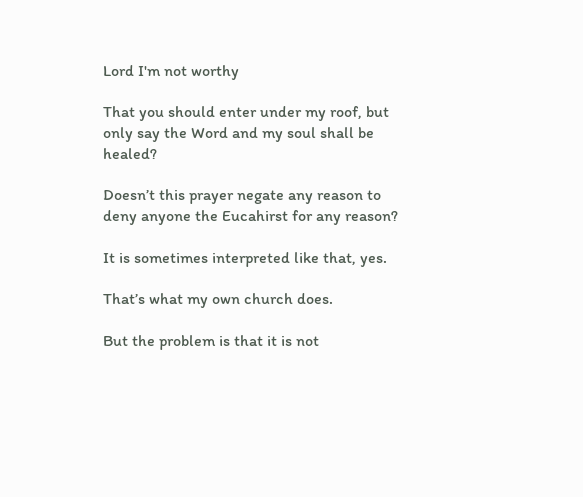Lord I'm not worthy

That you should enter under my roof, but only say the Word and my soul shall be healed?

Doesn’t this prayer negate any reason to deny anyone the Eucahirst for any reason?

It is sometimes interpreted like that, yes.

That’s what my own church does.

But the problem is that it is not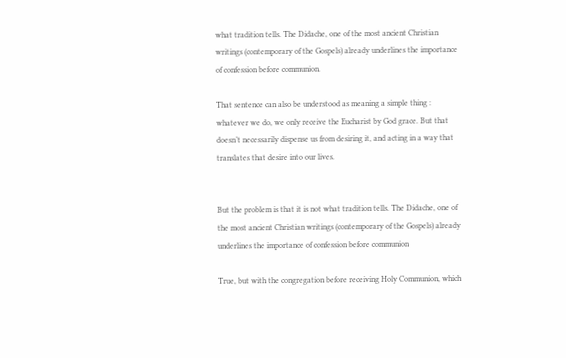what tradition tells. The Didache, one of the most ancient Christian writings (contemporary of the Gospels) already underlines the importance of confession before communion.

That sentence can also be understood as meaning a simple thing : whatever we do, we only receive the Eucharist by God grace. But that doesn’t necessarily dispense us from desiring it, and acting in a way that translates that desire into our lives.


But the problem is that it is not what tradition tells. The Didache, one of the most ancient Christian writings (contemporary of the Gospels) already underlines the importance of confession before communion

True, but with the congregation before receiving Holy Communion, which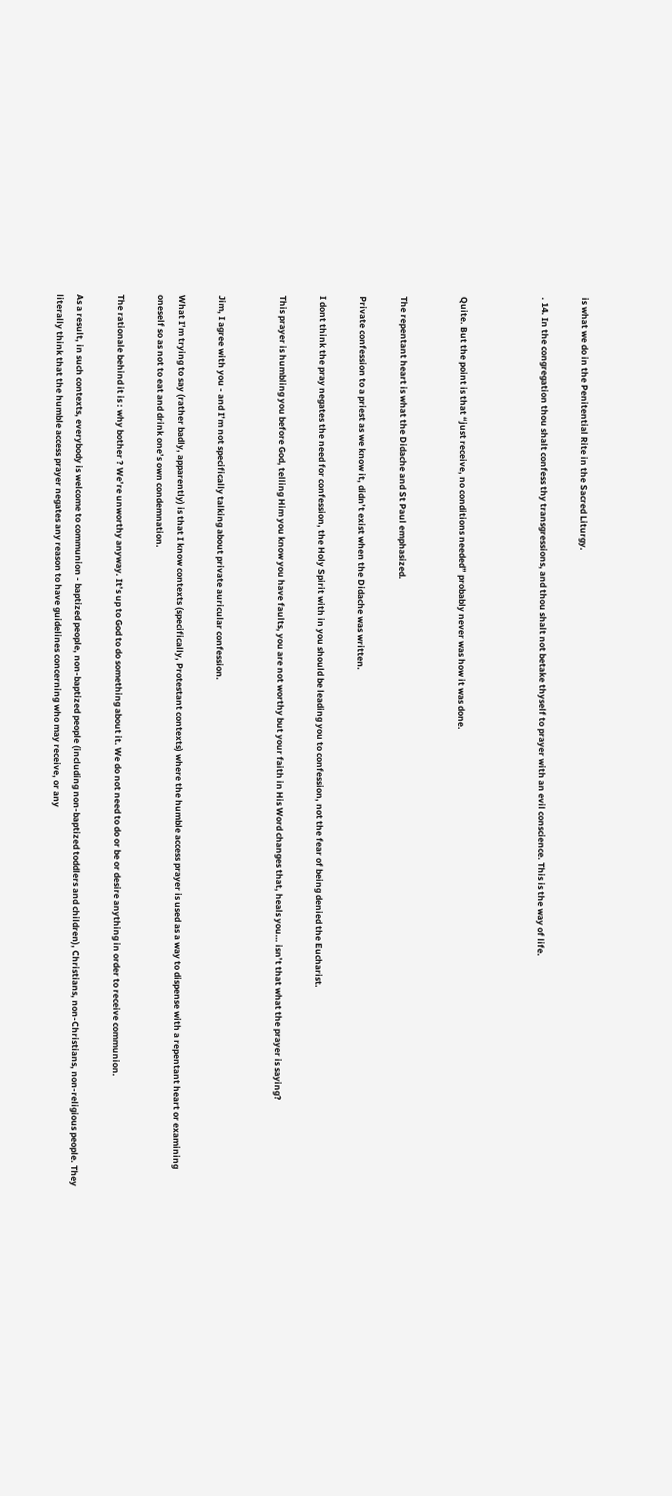is what we do in the Penitential Rite in the Sacred Liturgy.

. 14. In the congregation thou shalt confess thy transgressions, and thou shalt not betake thyself to prayer with an evil conscience. This is the way of life.



Quite. But the point is that “just receive, no conditions needed” probably never was how it was done.


The repentant heart is what the Didache and St Paul emphasized.

Private confession to a priest as we know it, didn’t exist when the Didache was written.

I dont think the pray negates the need for confession, the Holy Spirit with in you should be leading you to confession, not the fear of being denied the Eucharist.

This prayer is humbling you before God, telling Him you know you have faults, you are not worthy but your faith in His Word changes that, heals you… isn’t that what the prayer is saying?


Jim, I agree with you - and I’m not specifically talking about private auricular confession.

What I’m trying to say (rather badly, apparently) is that I know contexts (specifically, Protestant contexts) where the humble access prayer is used as a way to dispense with a repentant heart or examining oneself so as not to eat and drink one’s own condemnation.

The rationale behind it is : why bother ? We’re unworthy anyway. It’s up to God to do something about it. We do not need to do or be or desire anything in order to receive communion.

As a result, in such contexts, everybody is welcome to communion - baptized people, non-baptized people (including non-baptized toddlers and children), Christians, non-Christians, non-religious people. They literally think that the humble access prayer negates any reason to have guidelines concerning who may receive, or any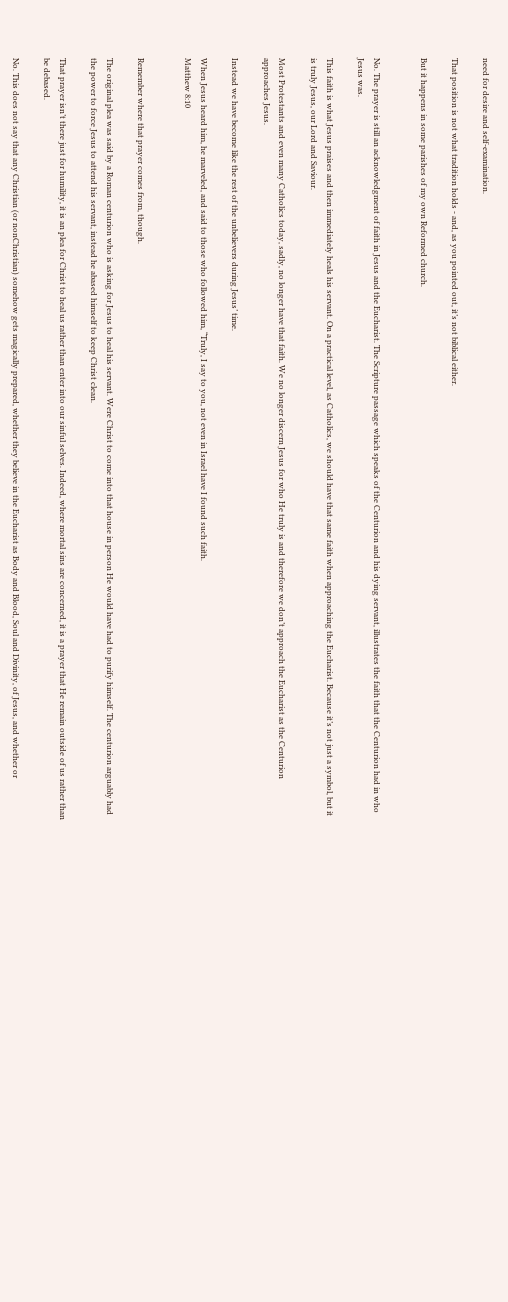need for desire and self-examination.

That position is not what tradition holds - and, as you pointed out, it’s not biblical either.

But it happens in some parishes of my own Reformed church.


No. The prayer is still an acknowledgment of faith in Jesus and the Eucharist. The Scripture passage which speaks of the Centurion and his dying servant, illustrates the faith that the Centurion had in who Jesus was.

This faith is what Jesus praises and then immediately heals his servant. On a practical level, as Catholics, we should have that same faith when approaching the Eucharist. Because it’s not just a symbol, but it is truly Jesus, our Lord and Saviour.

Most Protestants and even many Catholics today, sadly, no longer have that faith. We no longer discern Jesus for who He truly is and therefore we don’t approach the Eucharist as the Centurion approaches Jesus.

Instead we have become like the rest of the unbelievers during Jesus’ time.

When Jesus heard him, he marveled, and said to those who followed him, “Truly, I say to you, not even in Israel have I found such faith.
Matthew 8:10


Remember where that prayer comes from, though.

The original plea was said by a Roman centurion who is asking for Jesus to heal his servant. Were Christ to come into that house in person He would have had to purify himself. The centurion arguably had the power to force Jesus to attend his servant, instead he abased himself to keep Christ clean.

That prayer isn’t there just for humility, it is an plea for Christ to heal us rather than enter into our sinful selves. Indeed, where mortal sins are concerned, it is a prayer that He remain outside of us rather than be debased.

No. This does not say that any Christian (or nonChristian) somehow gets magically prepared, whether they believe in the Eucharist as Body and Blood, Soul and Divinity, of Jesus, and whether or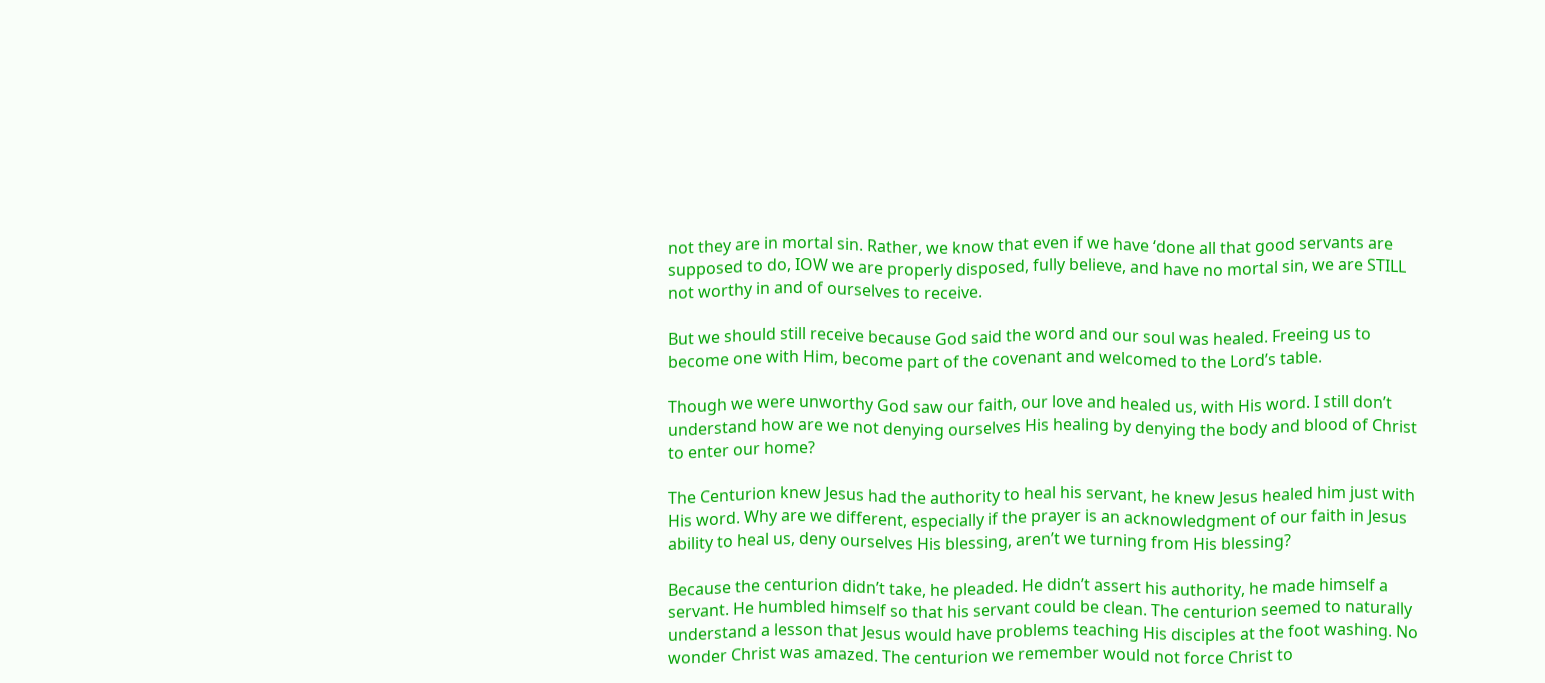not they are in mortal sin. Rather, we know that even if we have ‘done all that good servants are supposed to do, IOW we are properly disposed, fully believe, and have no mortal sin, we are STILL not worthy in and of ourselves to receive.

But we should still receive because God said the word and our soul was healed. Freeing us to become one with Him, become part of the covenant and welcomed to the Lord’s table.

Though we were unworthy God saw our faith, our love and healed us, with His word. I still don’t understand how are we not denying ourselves His healing by denying the body and blood of Christ to enter our home?

The Centurion knew Jesus had the authority to heal his servant, he knew Jesus healed him just with His word. Why are we different, especially if the prayer is an acknowledgment of our faith in Jesus ability to heal us, deny ourselves His blessing, aren’t we turning from His blessing?

Because the centurion didn’t take, he pleaded. He didn’t assert his authority, he made himself a servant. He humbled himself so that his servant could be clean. The centurion seemed to naturally understand a lesson that Jesus would have problems teaching His disciples at the foot washing. No wonder Christ was amazed. The centurion we remember would not force Christ to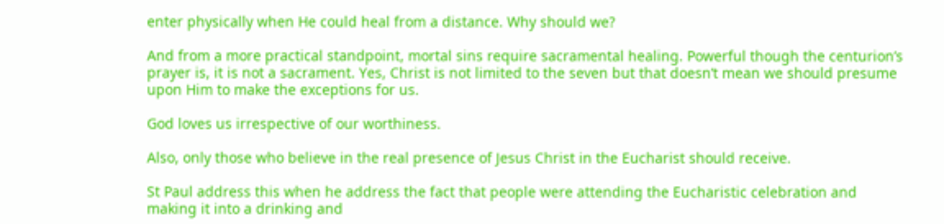enter physically when He could heal from a distance. Why should we?

And from a more practical standpoint, mortal sins require sacramental healing. Powerful though the centurion’s prayer is, it is not a sacrament. Yes, Christ is not limited to the seven but that doesn’t mean we should presume upon Him to make the exceptions for us.

God loves us irrespective of our worthiness.

Also, only those who believe in the real presence of Jesus Christ in the Eucharist should receive.

St Paul address this when he address the fact that people were attending the Eucharistic celebration and making it into a drinking and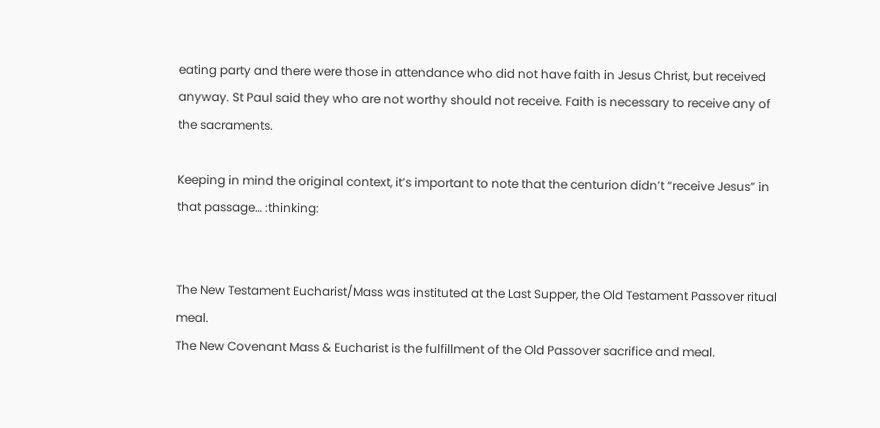eating party and there were those in attendance who did not have faith in Jesus Christ, but received anyway. St Paul said they who are not worthy should not receive. Faith is necessary to receive any of the sacraments.

Keeping in mind the original context, it’s important to note that the centurion didn’t “receive Jesus” in that passage… :thinking:


The New Testament Eucharist/Mass was instituted at the Last Supper, the Old Testament Passover ritual meal.
The New Covenant Mass & Eucharist is the fulfillment of the Old Passover sacrifice and meal.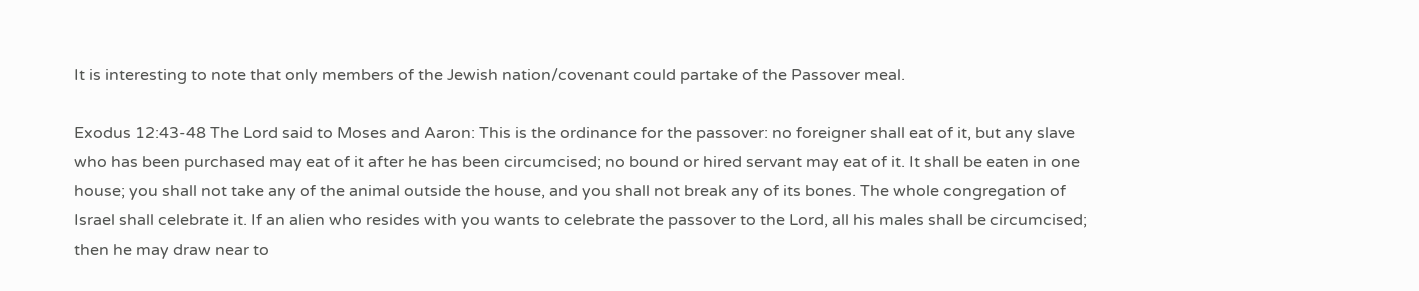It is interesting to note that only members of the Jewish nation/covenant could partake of the Passover meal.

Exodus 12:43-48 The Lord said to Moses and Aaron: This is the ordinance for the passover: no foreigner shall eat of it, but any slave who has been purchased may eat of it after he has been circumcised; no bound or hired servant may eat of it. It shall be eaten in one house; you shall not take any of the animal outside the house, and you shall not break any of its bones. The whole congregation of Israel shall celebrate it. If an alien who resides with you wants to celebrate the passover to the Lord, all his males shall be circumcised; then he may draw near to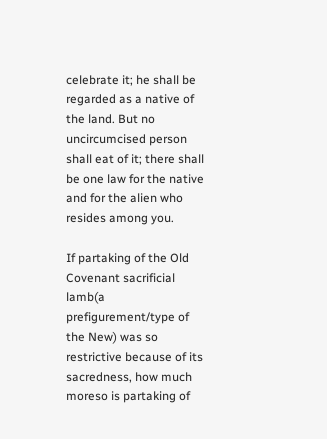celebrate it; he shall be regarded as a native of the land. But no uncircumcised person shall eat of it; there shall be one law for the native and for the alien who resides among you.

If partaking of the Old Covenant sacrificial lamb(a prefigurement/type of the New) was so restrictive because of its sacredness, how much moreso is partaking of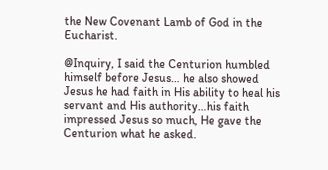the New Covenant Lamb of God in the Eucharist.

@Inquiry, I said the Centurion humbled himself before Jesus… he also showed Jesus he had faith in His ability to heal his servant and His authority…his faith impressed Jesus so much, He gave the Centurion what he asked.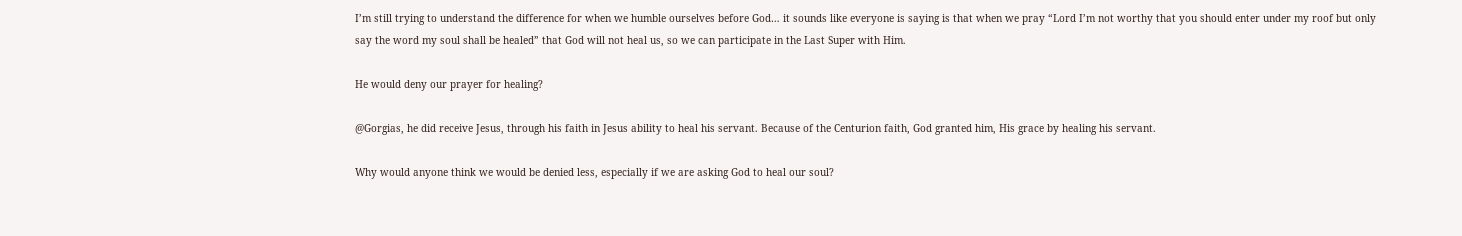I’m still trying to understand the difference for when we humble ourselves before God… it sounds like everyone is saying is that when we pray “Lord I’m not worthy that you should enter under my roof but only say the word my soul shall be healed” that God will not heal us, so we can participate in the Last Super with Him.

He would deny our prayer for healing?

@Gorgias, he did receive Jesus, through his faith in Jesus ability to heal his servant. Because of the Centurion faith, God granted him, His grace by healing his servant.

Why would anyone think we would be denied less, especially if we are asking God to heal our soul?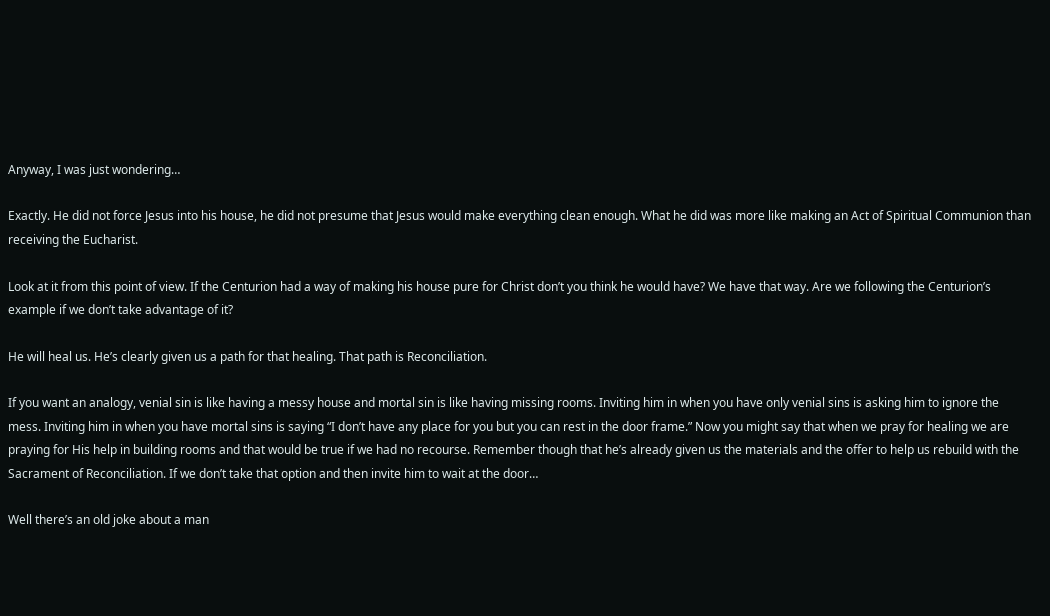Anyway, I was just wondering…

Exactly. He did not force Jesus into his house, he did not presume that Jesus would make everything clean enough. What he did was more like making an Act of Spiritual Communion than receiving the Eucharist.

Look at it from this point of view. If the Centurion had a way of making his house pure for Christ don’t you think he would have? We have that way. Are we following the Centurion’s example if we don’t take advantage of it?

He will heal us. He’s clearly given us a path for that healing. That path is Reconciliation.

If you want an analogy, venial sin is like having a messy house and mortal sin is like having missing rooms. Inviting him in when you have only venial sins is asking him to ignore the mess. Inviting him in when you have mortal sins is saying “I don’t have any place for you but you can rest in the door frame.” Now you might say that when we pray for healing we are praying for His help in building rooms and that would be true if we had no recourse. Remember though that he’s already given us the materials and the offer to help us rebuild with the Sacrament of Reconciliation. If we don’t take that option and then invite him to wait at the door…

Well there’s an old joke about a man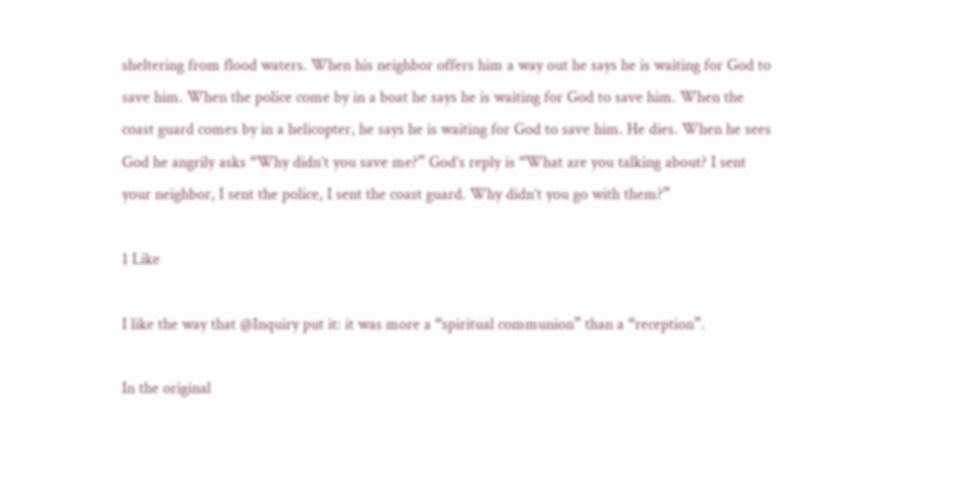sheltering from flood waters. When his neighbor offers him a way out he says he is waiting for God to save him. When the police come by in a boat he says he is waiting for God to save him. When the coast guard comes by in a helicopter, he says he is waiting for God to save him. He dies. When he sees God he angrily asks “Why didn’t you save me?” God’s reply is “What are you talking about? I sent your neighbor, I sent the police, I sent the coast guard. Why didn’t you go with them?”

1 Like

I like the way that @Inquiry put it: it was more a “spiritual communion” than a “reception”.

In the original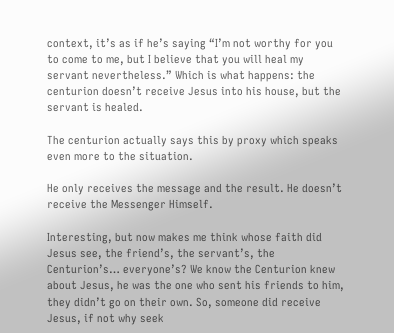context, it’s as if he’s saying “I’m not worthy for you to come to me, but I believe that you will heal my servant nevertheless.” Which is what happens: the centurion doesn’t receive Jesus into his house, but the servant is healed.

The centurion actually says this by proxy which speaks even more to the situation.

He only receives the message and the result. He doesn’t receive the Messenger Himself.

Interesting, but now makes me think whose faith did Jesus see, the friend’s, the servant’s, the Centurion’s… everyone’s? We know the Centurion knew about Jesus, he was the one who sent his friends to him, they didn’t go on their own. So, someone did receive Jesus, if not why seek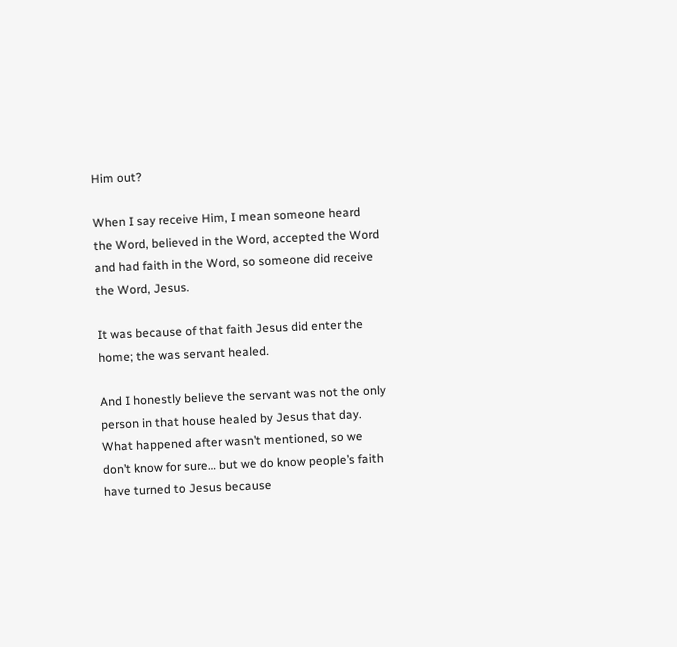Him out?

When I say receive Him, I mean someone heard the Word, believed in the Word, accepted the Word and had faith in the Word, so someone did receive the Word, Jesus.

It was because of that faith Jesus did enter the home; the was servant healed.

And I honestly believe the servant was not the only person in that house healed by Jesus that day. What happened after wasn’t mentioned, so we don’t know for sure… but we do know people’s faith have turned to Jesus because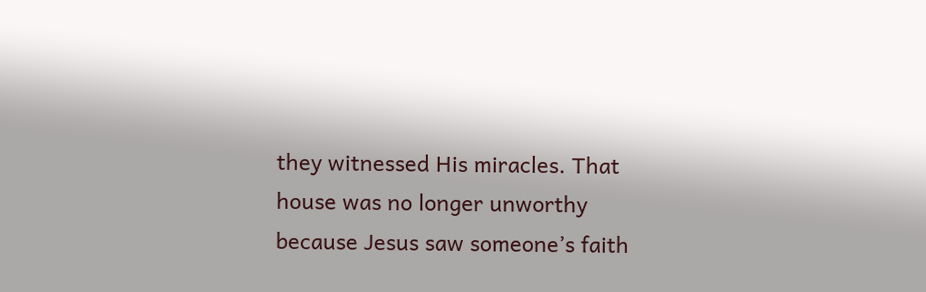they witnessed His miracles. That house was no longer unworthy because Jesus saw someone’s faith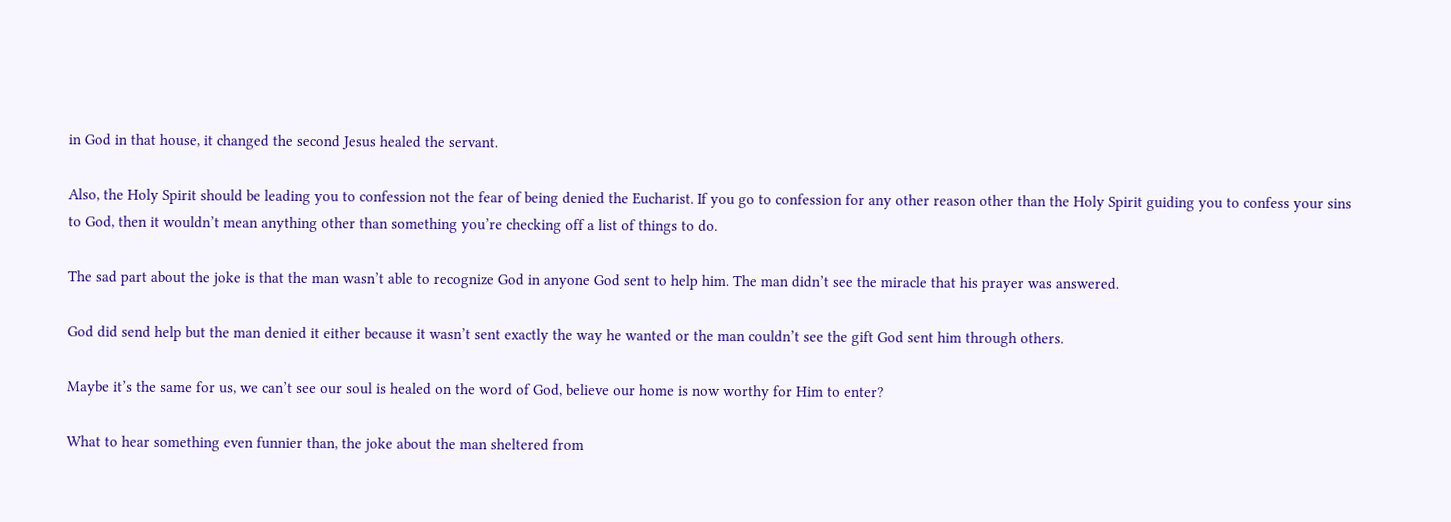in God in that house, it changed the second Jesus healed the servant.

Also, the Holy Spirit should be leading you to confession not the fear of being denied the Eucharist. If you go to confession for any other reason other than the Holy Spirit guiding you to confess your sins to God, then it wouldn’t mean anything other than something you’re checking off a list of things to do.

The sad part about the joke is that the man wasn’t able to recognize God in anyone God sent to help him. The man didn’t see the miracle that his prayer was answered.

God did send help but the man denied it either because it wasn’t sent exactly the way he wanted or the man couldn’t see the gift God sent him through others.

Maybe it’s the same for us, we can’t see our soul is healed on the word of God, believe our home is now worthy for Him to enter?

What to hear something even funnier than, the joke about the man sheltered from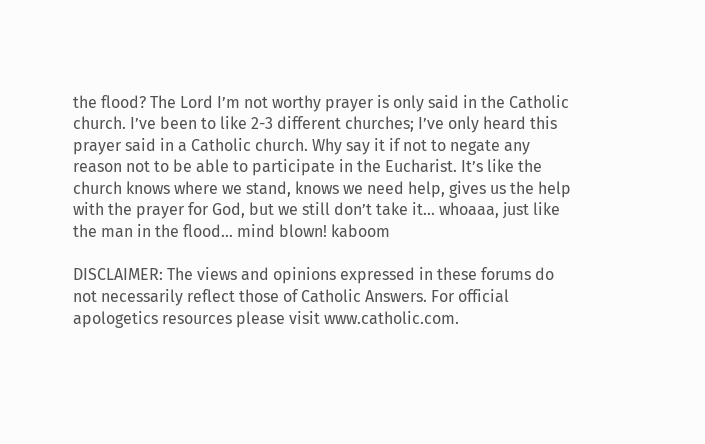the flood? The Lord I’m not worthy prayer is only said in the Catholic church. I’ve been to like 2-3 different churches; I’ve only heard this prayer said in a Catholic church. Why say it if not to negate any reason not to be able to participate in the Eucharist. It’s like the church knows where we stand, knows we need help, gives us the help with the prayer for God, but we still don’t take it… whoaaa, just like the man in the flood… mind blown! kaboom

DISCLAIMER: The views and opinions expressed in these forums do not necessarily reflect those of Catholic Answers. For official apologetics resources please visit www.catholic.com.